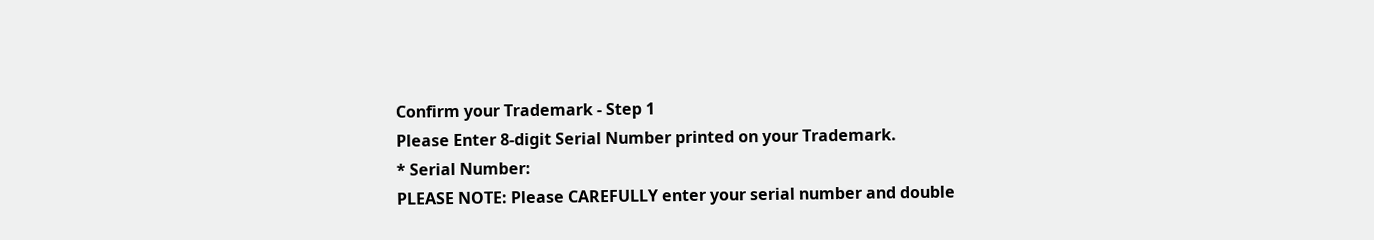Confirm your Trademark - Step 1
Please Enter 8-digit Serial Number printed on your Trademark.
* Serial Number:
PLEASE NOTE: Please CAREFULLY enter your serial number and double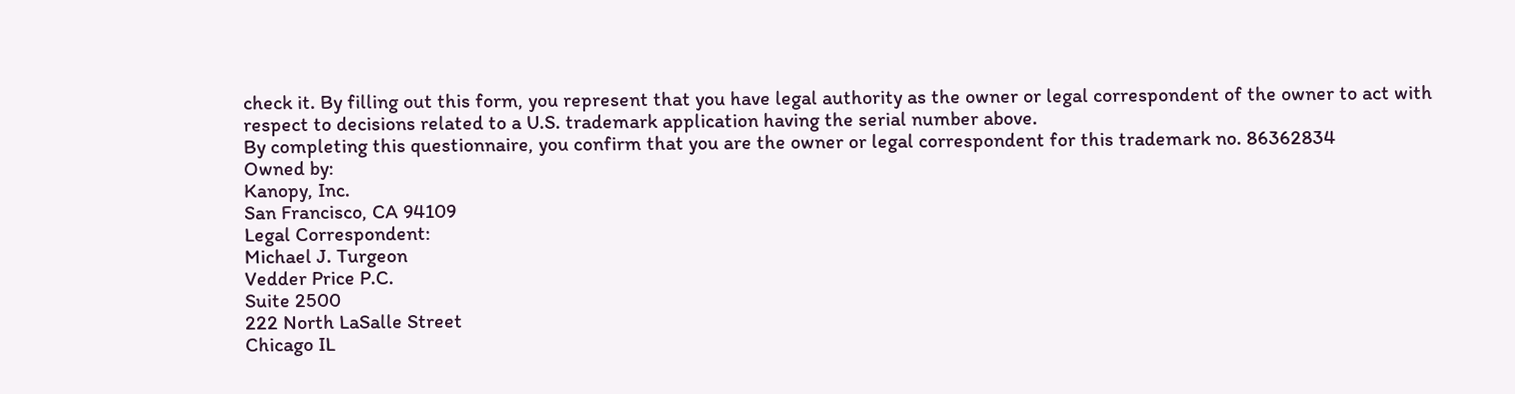check it. By filling out this form, you represent that you have legal authority as the owner or legal correspondent of the owner to act with respect to decisions related to a U.S. trademark application having the serial number above.
By completing this questionnaire, you confirm that you are the owner or legal correspondent for this trademark no. 86362834
Owned by:
Kanopy, Inc.
San Francisco, CA 94109
Legal Correspondent:
Michael J. Turgeon
Vedder Price P.C.
Suite 2500
222 North LaSalle Street
Chicago IL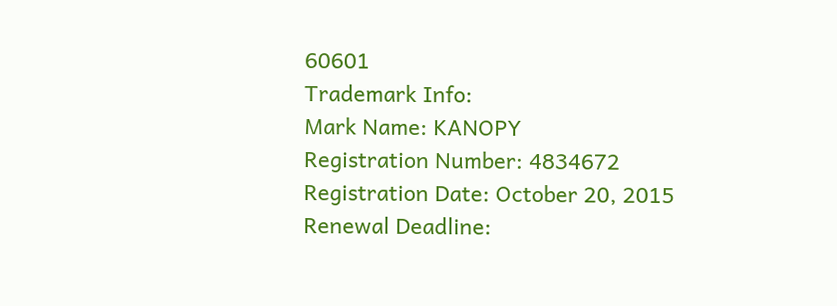60601
Trademark Info:
Mark Name: KANOPY
Registration Number: 4834672
Registration Date: October 20, 2015
Renewal Deadline: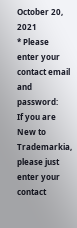October 20, 2021
* Please enter your contact email and password:
If you are New to Trademarkia, please just enter your contact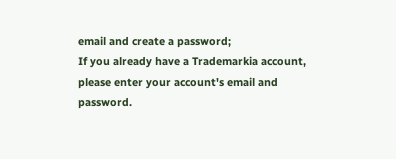email and create a password;
If you already have a Trademarkia account, please enter your account's email and password.